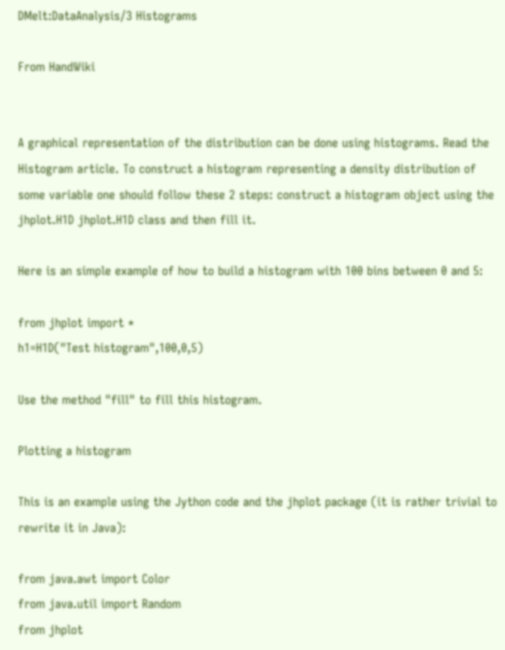DMelt:DataAnalysis/3 Histograms

From HandWiki


A graphical representation of the distribution can be done using histograms. Read the Histogram article. To construct a histogram representing a density distribution of some variable one should follow these 2 steps: construct a histogram object using the jhplot.H1D jhplot.H1D class and then fill it.

Here is an simple example of how to build a histogram with 100 bins between 0 and 5:

from jhplot import *
h1=H1D("Test histogram",100,0,5)

Use the method "fill" to fill this histogram.

Plotting a histogram

This is an example using the Jython code and the jhplot package (it is rather trivial to rewrite it in Java):

from java.awt import Color
from java.util import Random
from jhplot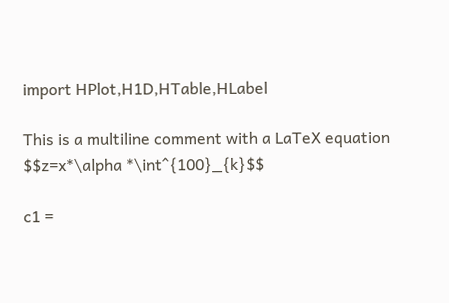import HPlot,H1D,HTable,HLabel

This is a multiline comment with a LaTeX equation
$$z=x*\alpha *\int^{100}_{k}$$

c1 =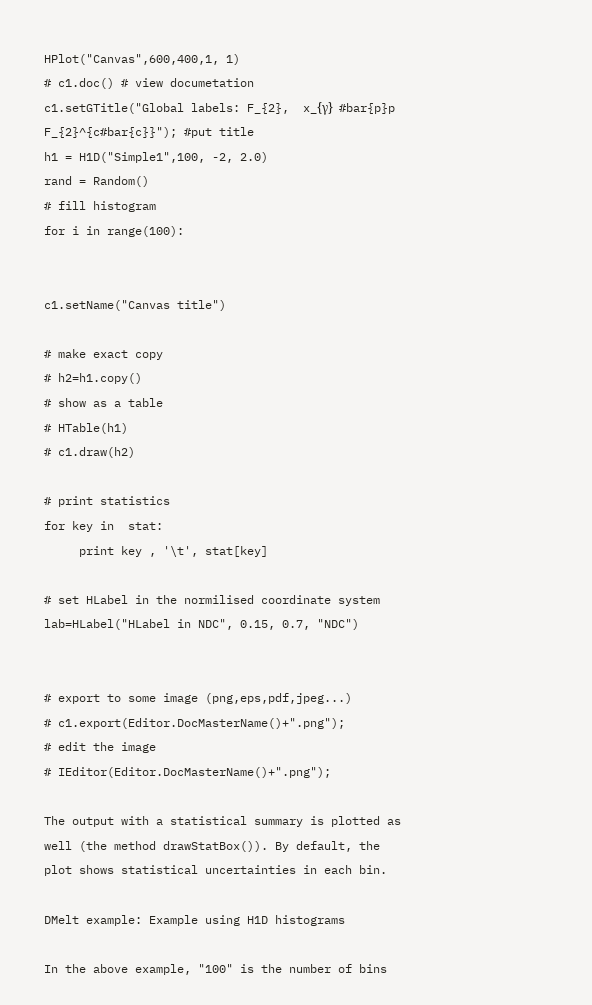HPlot("Canvas",600,400,1, 1)
# c1.doc() # view documetation
c1.setGTitle("Global labels: F_{2},  x_{γ}  #bar{p}p F_{2}^{c#bar{c}}"); #put title
h1 = H1D("Simple1",100, -2, 2.0)
rand = Random()
# fill histogram
for i in range(100):


c1.setName("Canvas title")

# make exact copy
# h2=h1.copy()
# show as a table
# HTable(h1)
# c1.draw(h2)

# print statistics
for key in  stat:
     print key , '\t', stat[key]

# set HLabel in the normilised coordinate system
lab=HLabel("HLabel in NDC", 0.15, 0.7, "NDC")


# export to some image (png,eps,pdf,jpeg...)
# c1.export(Editor.DocMasterName()+".png");
# edit the image
# IEditor(Editor.DocMasterName()+".png");

The output with a statistical summary is plotted as well (the method drawStatBox()). By default, the plot shows statistical uncertainties in each bin.

DMelt example: Example using H1D histograms

In the above example, "100" is the number of bins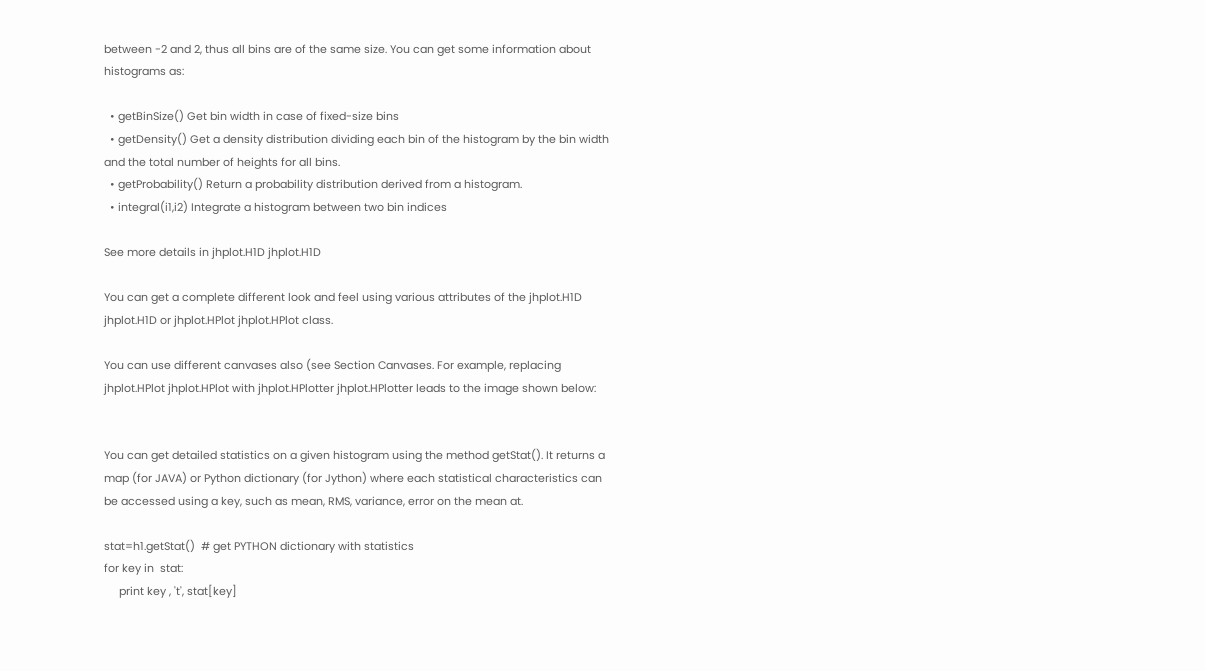between -2 and 2, thus all bins are of the same size. You can get some information about histograms as:

  • getBinSize() Get bin width in case of fixed-size bins
  • getDensity() Get a density distribution dividing each bin of the histogram by the bin width and the total number of heights for all bins.
  • getProbability() Return a probability distribution derived from a histogram.
  • integral(i1,i2) Integrate a histogram between two bin indices

See more details in jhplot.H1D jhplot.H1D

You can get a complete different look and feel using various attributes of the jhplot.H1D jhplot.H1D or jhplot.HPlot jhplot.HPlot class.

You can use different canvases also (see Section Canvases. For example, replacing jhplot.HPlot jhplot.HPlot with jhplot.HPlotter jhplot.HPlotter leads to the image shown below:


You can get detailed statistics on a given histogram using the method getStat(). It returns a map (for JAVA) or Python dictionary (for Jython) where each statistical characteristics can be accessed using a key, such as mean, RMS, variance, error on the mean at.

stat=h1.getStat()  # get PYTHON dictionary with statistics
for key in  stat:
     print key , 't', stat[key]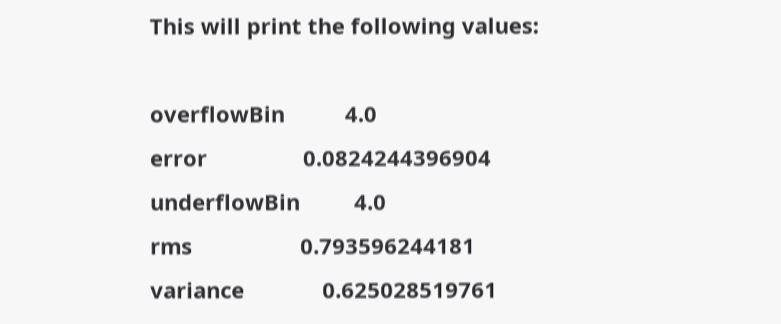This will print the following values:

overflowBin          4.0
error                0.0824244396904
underflowBin         4.0
rms                  0.793596244181
variance             0.625028519761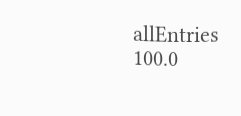allEntries       100.0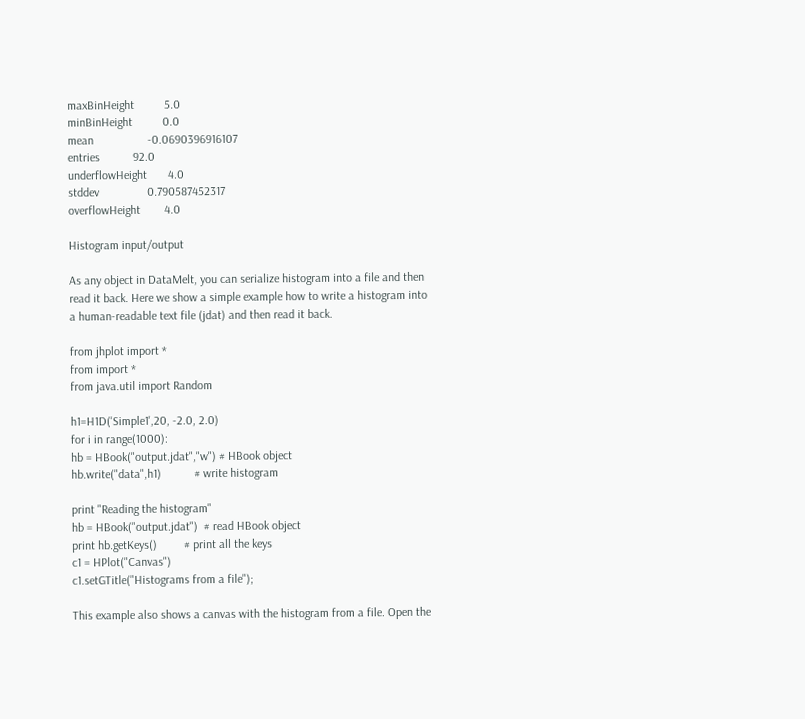maxBinHeight          5.0
minBinHeight          0.0
mean                  -0.0690396916107
entries           92.0
underflowHeight       4.0
stddev                0.790587452317
overflowHeight        4.0

Histogram input/output

As any object in DataMelt, you can serialize histogram into a file and then read it back. Here we show a simple example how to write a histogram into a human-readable text file (jdat) and then read it back.

from jhplot import *
from import *
from java.util import Random

h1=H1D('Simple1',20, -2.0, 2.0)
for i in range(1000):
hb = HBook("output.jdat","w") # HBook object
hb.write("data",h1)           # write histogram

print "Reading the histogram"
hb = HBook("output.jdat")  # read HBook object
print hb.getKeys()         # print all the keys
c1 = HPlot("Canvas")
c1.setGTitle("Histograms from a file");

This example also shows a canvas with the histogram from a file. Open the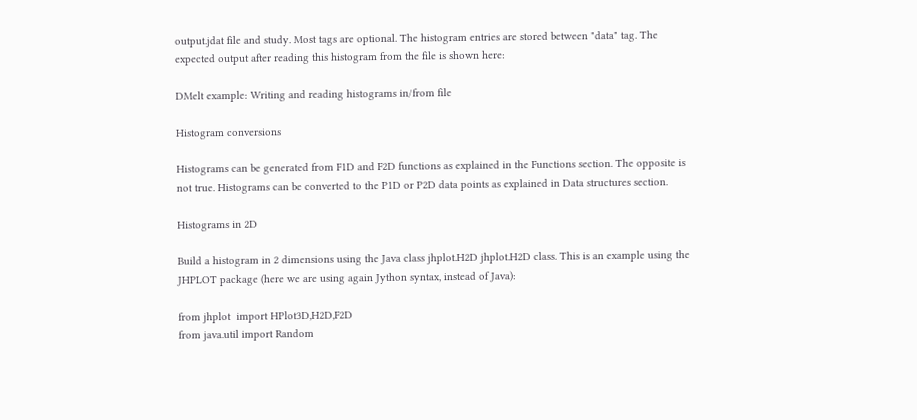output.jdat file and study. Most tags are optional. The histogram entries are stored between "data" tag. The expected output after reading this histogram from the file is shown here:

DMelt example: Writing and reading histograms in/from file

Histogram conversions

Histograms can be generated from F1D and F2D functions as explained in the Functions section. The opposite is not true. Histograms can be converted to the P1D or P2D data points as explained in Data structures section.

Histograms in 2D

Build a histogram in 2 dimensions using the Java class jhplot.H2D jhplot.H2D class. This is an example using the JHPLOT package (here we are using again Jython syntax, instead of Java):

from jhplot  import HPlot3D,H2D,F2D
from java.util import Random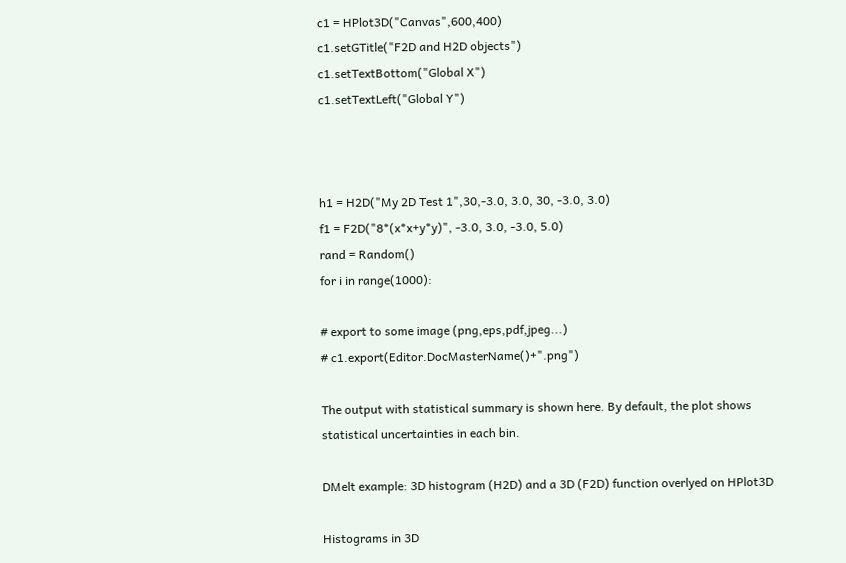c1 = HPlot3D("Canvas",600,400)
c1.setGTitle("F2D and H2D objects")
c1.setTextBottom("Global X")
c1.setTextLeft("Global Y")



h1 = H2D("My 2D Test 1",30,-3.0, 3.0, 30, -3.0, 3.0)
f1 = F2D("8*(x*x+y*y)", -3.0, 3.0, -3.0, 5.0)
rand = Random()
for i in range(1000):

# export to some image (png,eps,pdf,jpeg...)
# c1.export(Editor.DocMasterName()+".png")

The output with statistical summary is shown here. By default, the plot shows statistical uncertainties in each bin.

DMelt example: 3D histogram (H2D) and a 3D (F2D) function overlyed on HPlot3D

Histograms in 3D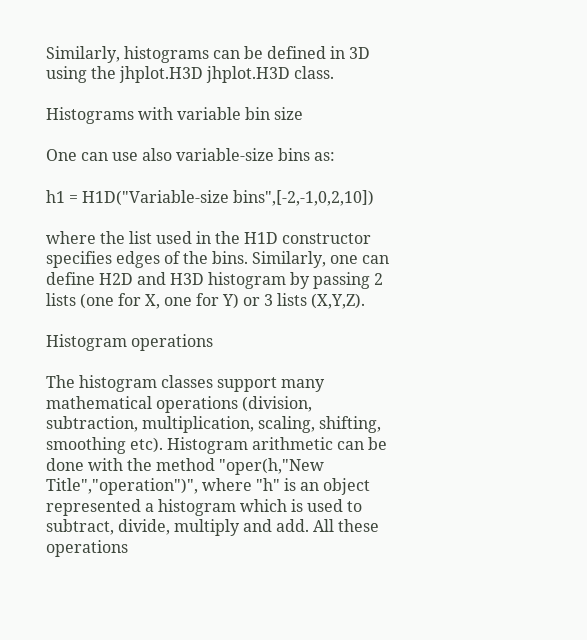Similarly, histograms can be defined in 3D using the jhplot.H3D jhplot.H3D class.

Histograms with variable bin size

One can use also variable-size bins as:

h1 = H1D("Variable-size bins",[-2,-1,0,2,10])

where the list used in the H1D constructor specifies edges of the bins. Similarly, one can define H2D and H3D histogram by passing 2 lists (one for X, one for Y) or 3 lists (X,Y,Z).

Histogram operations

The histogram classes support many mathematical operations (division, subtraction, multiplication, scaling, shifting, smoothing etc). Histogram arithmetic can be done with the method "oper(h,"New Title","operation")", where "h" is an object represented a histogram which is used to subtract, divide, multiply and add. All these operations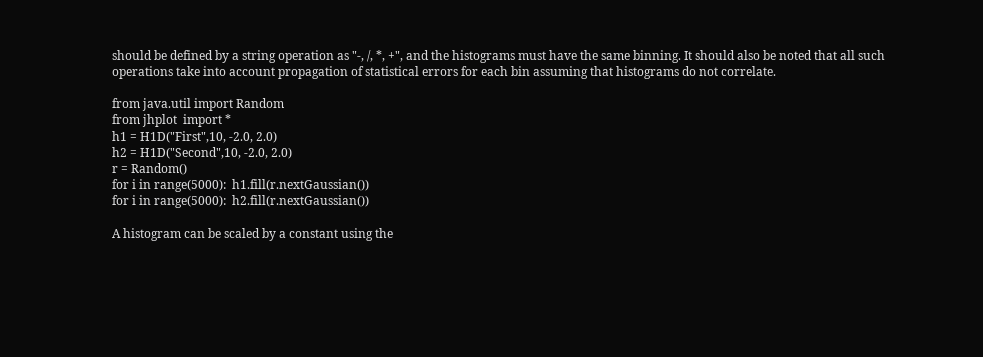should be defined by a string operation as "-, /, *, +", and the histograms must have the same binning. It should also be noted that all such operations take into account propagation of statistical errors for each bin assuming that histograms do not correlate.

from java.util import Random
from jhplot  import *
h1 = H1D("First",10, -2.0, 2.0)
h2 = H1D("Second",10, -2.0, 2.0)
r = Random()
for i in range(5000):  h1.fill(r.nextGaussian())
for i in range(5000):  h2.fill(r.nextGaussian())

A histogram can be scaled by a constant using the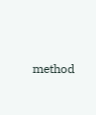method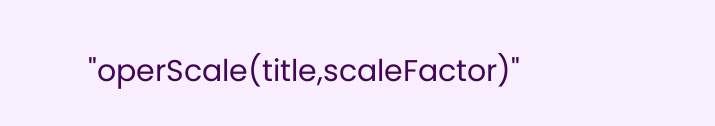"operScale(title,scaleFactor)"